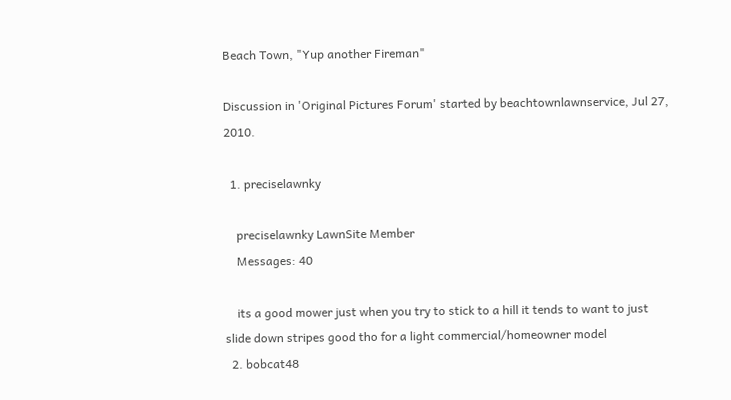Beach Town, "Yup another Fireman"

Discussion in 'Original Pictures Forum' started by beachtownlawnservice, Jul 27, 2010.

  1. preciselawnky

    preciselawnky LawnSite Member
    Messages: 40

    its a good mower just when you try to stick to a hill it tends to want to just slide down stripes good tho for a light commercial/homeowner model
  2. bobcat48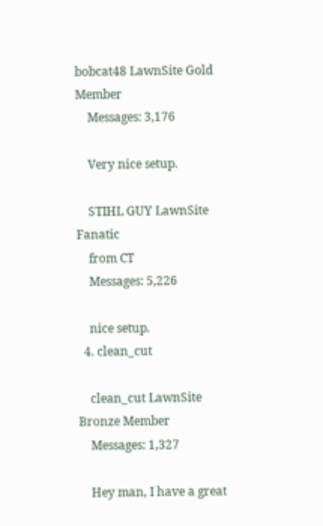bobcat48 LawnSite Gold Member
    Messages: 3,176

    Very nice setup.

    STIHL GUY LawnSite Fanatic
    from CT
    Messages: 5,226

    nice setup.
  4. clean_cut

    clean_cut LawnSite Bronze Member
    Messages: 1,327

    Hey man, I have a great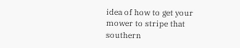idea of how to get your mower to stripe that southern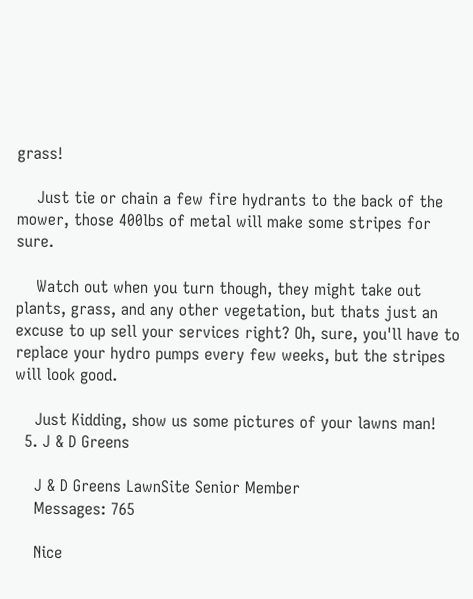grass!

    Just tie or chain a few fire hydrants to the back of the mower, those 400lbs of metal will make some stripes for sure.

    Watch out when you turn though, they might take out plants, grass, and any other vegetation, but thats just an excuse to up sell your services right? Oh, sure, you'll have to replace your hydro pumps every few weeks, but the stripes will look good.

    Just Kidding, show us some pictures of your lawns man!
  5. J & D Greens

    J & D Greens LawnSite Senior Member
    Messages: 765

    Nice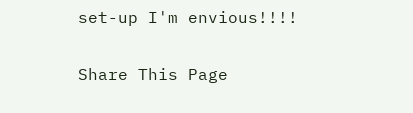set-up I'm envious!!!!

Share This Page